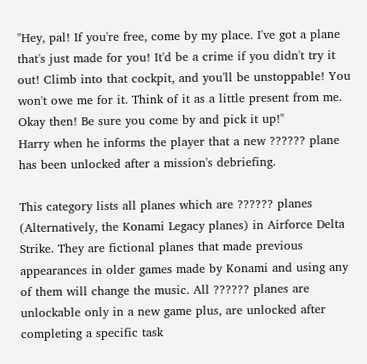"Hey, pal! If you're free, come by my place. I've got a plane that's just made for you! It'd be a crime if you didn't try it out! Climb into that cockpit, and you'll be unstoppable! You won't owe me for it. Think of it as a little present from me. Okay then! Be sure you come by and pick it up!"
Harry when he informs the player that a new ?????? plane has been unlocked after a mission's debriefing.

This category lists all planes which are ?????? planes (Alternatively, the Konami Legacy planes) in Airforce Delta Strike. They are fictional planes that made previous appearances in older games made by Konami and using any of them will change the music. All ?????? planes are unlockable only in a new game plus, are unlocked after completing a specific task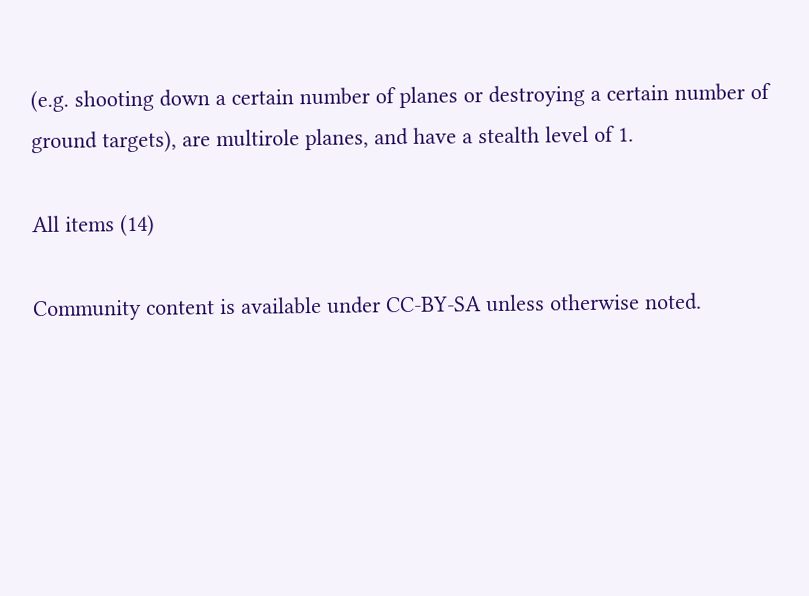(e.g. shooting down a certain number of planes or destroying a certain number of ground targets), are multirole planes, and have a stealth level of 1.

All items (14)

Community content is available under CC-BY-SA unless otherwise noted.